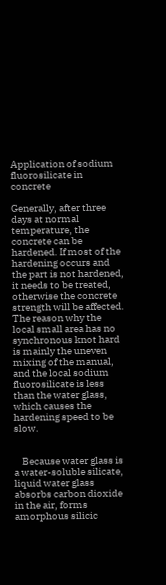Application of sodium fluorosilicate in concrete

Generally, after three days at normal temperature, the concrete can be hardened. If most of the hardening occurs and the part is not hardened, it needs to be treated, otherwise the concrete strength will be affected. The reason why the local small area has no synchronous knot hard is mainly the uneven mixing of the manual, and the local sodium fluorosilicate is less than the water glass, which causes the hardening speed to be slow.


    Because water glass is a water-soluble silicate, liquid water glass absorbs carbon dioxide in the air, forms amorphous silicic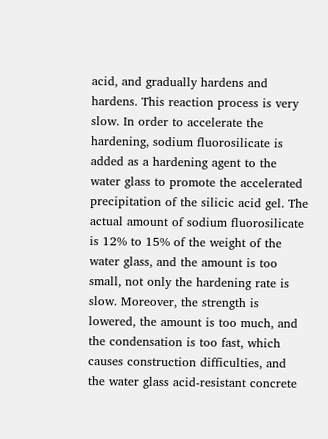acid, and gradually hardens and hardens. This reaction process is very slow. In order to accelerate the hardening, sodium fluorosilicate is added as a hardening agent to the water glass to promote the accelerated precipitation of the silicic acid gel. The actual amount of sodium fluorosilicate is 12% to 15% of the weight of the water glass, and the amount is too small, not only the hardening rate is slow. Moreover, the strength is lowered, the amount is too much, and the condensation is too fast, which causes construction difficulties, and the water glass acid-resistant concrete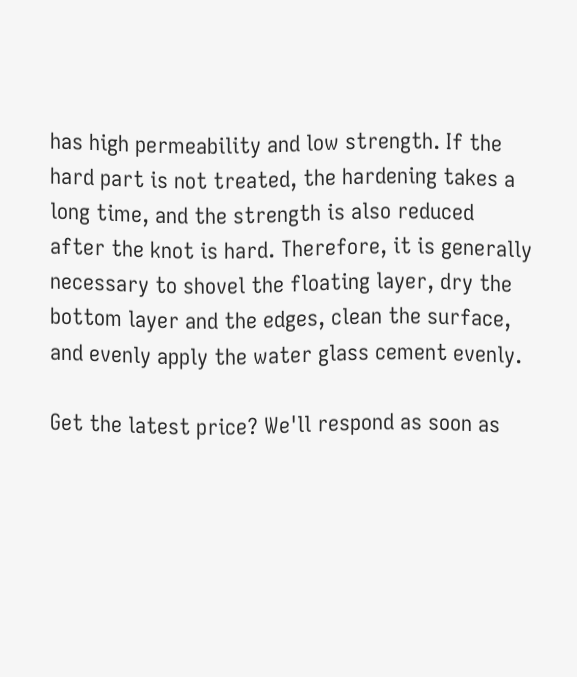has high permeability and low strength. If the hard part is not treated, the hardening takes a long time, and the strength is also reduced after the knot is hard. Therefore, it is generally necessary to shovel the floating layer, dry the bottom layer and the edges, clean the surface, and evenly apply the water glass cement evenly.

Get the latest price? We'll respond as soon as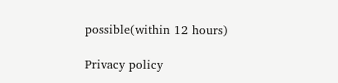possible(within 12 hours)

Privacy policy